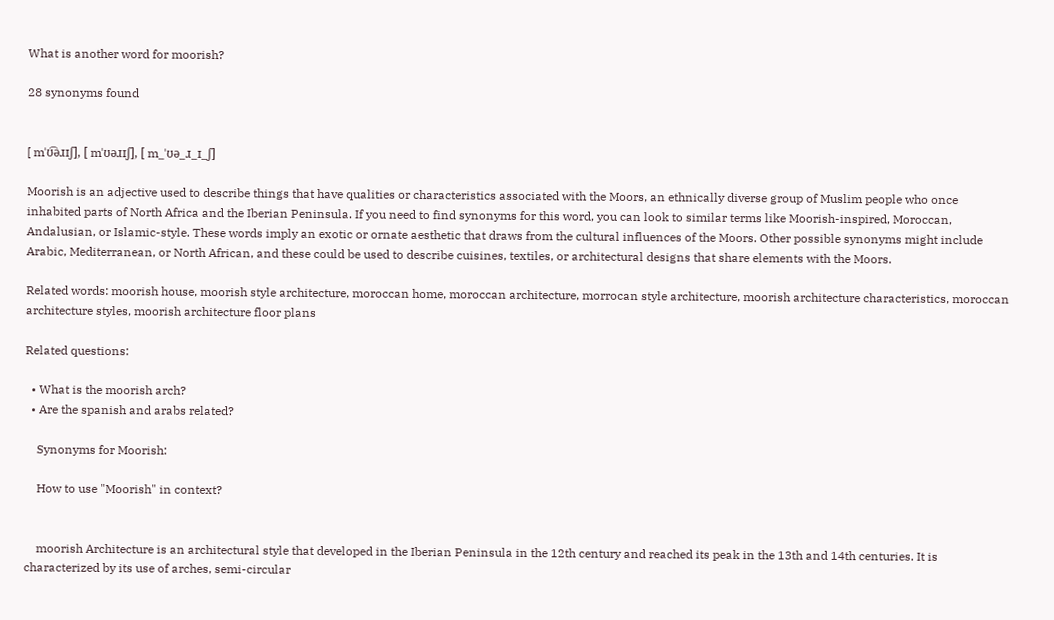What is another word for moorish?

28 synonyms found


[ mˈʊ͡əɹɪʃ], [ mˈʊəɹɪʃ], [ m_ˈʊə_ɹ_ɪ_ʃ]

Moorish is an adjective used to describe things that have qualities or characteristics associated with the Moors, an ethnically diverse group of Muslim people who once inhabited parts of North Africa and the Iberian Peninsula. If you need to find synonyms for this word, you can look to similar terms like Moorish-inspired, Moroccan, Andalusian, or Islamic-style. These words imply an exotic or ornate aesthetic that draws from the cultural influences of the Moors. Other possible synonyms might include Arabic, Mediterranean, or North African, and these could be used to describe cuisines, textiles, or architectural designs that share elements with the Moors.

Related words: moorish house, moorish style architecture, moroccan home, moroccan architecture, morrocan style architecture, moorish architecture characteristics, moroccan architecture styles, moorish architecture floor plans

Related questions:

  • What is the moorish arch?
  • Are the spanish and arabs related?

    Synonyms for Moorish:

    How to use "Moorish" in context?


    moorish Architecture is an architectural style that developed in the Iberian Peninsula in the 12th century and reached its peak in the 13th and 14th centuries. It is characterized by its use of arches, semi-circular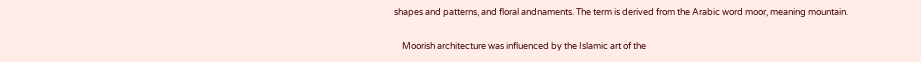shapes and patterns, and floral andnaments. The term is derived from the Arabic word moor, meaning mountain.

    Moorish architecture was influenced by the Islamic art of the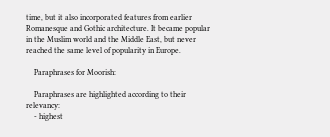time, but it also incorporated features from earlier Romanesque and Gothic architecture. It became popular in the Muslim world and the Middle East, but never reached the same level of popularity in Europe.

    Paraphrases for Moorish:

    Paraphrases are highlighted according to their relevancy:
    - highest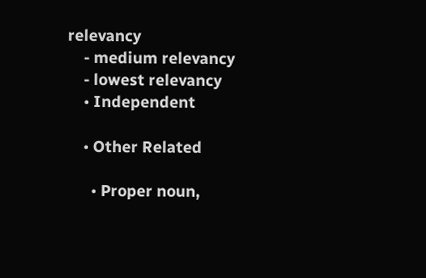relevancy
    - medium relevancy
    - lowest relevancy
    • Independent

    • Other Related

      • Proper noun,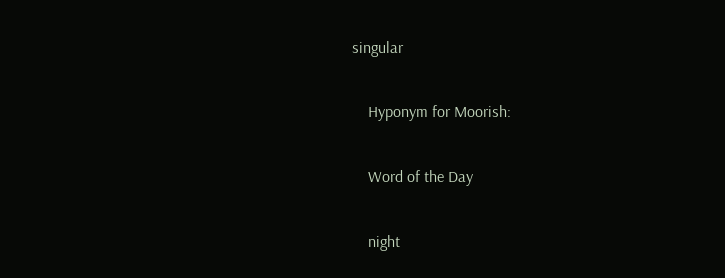singular

    Hyponym for Moorish:

    Word of the Day

    night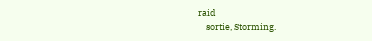raid
    sortie, Storming.